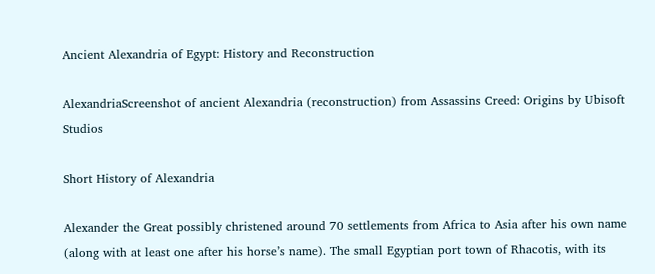Ancient Alexandria of Egypt: History and Reconstruction

AlexandriaScreenshot of ancient Alexandria (reconstruction) from Assassins Creed: Origins by Ubisoft Studios

Short History of Alexandria

Alexander the Great possibly christened around 70 settlements from Africa to Asia after his own name (along with at least one after his horse’s name). The small Egyptian port town of Rhacotis, with its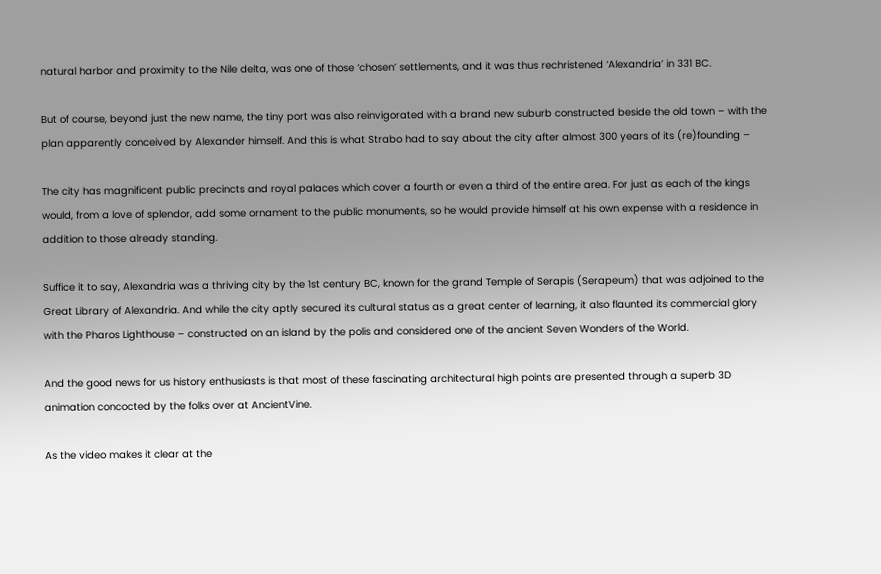natural harbor and proximity to the Nile delta, was one of those ‘chosen’ settlements, and it was thus rechristened ‘Alexandria’ in 331 BC.

But of course, beyond just the new name, the tiny port was also reinvigorated with a brand new suburb constructed beside the old town – with the plan apparently conceived by Alexander himself. And this is what Strabo had to say about the city after almost 300 years of its (re)founding –

The city has magnificent public precincts and royal palaces which cover a fourth or even a third of the entire area. For just as each of the kings would, from a love of splendor, add some ornament to the public monuments, so he would provide himself at his own expense with a residence in addition to those already standing.

Suffice it to say, Alexandria was a thriving city by the 1st century BC, known for the grand Temple of Serapis (Serapeum) that was adjoined to the Great Library of Alexandria. And while the city aptly secured its cultural status as a great center of learning, it also flaunted its commercial glory with the Pharos Lighthouse – constructed on an island by the polis and considered one of the ancient Seven Wonders of the World.

And the good news for us history enthusiasts is that most of these fascinating architectural high points are presented through a superb 3D animation concocted by the folks over at AncientVine.

As the video makes it clear at the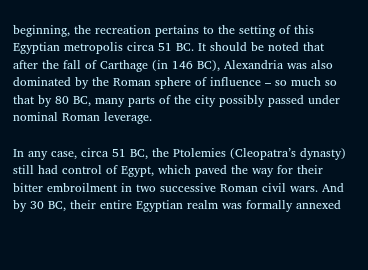beginning, the recreation pertains to the setting of this Egyptian metropolis circa 51 BC. It should be noted that after the fall of Carthage (in 146 BC), Alexandria was also dominated by the Roman sphere of influence – so much so that by 80 BC, many parts of the city possibly passed under nominal Roman leverage.

In any case, circa 51 BC, the Ptolemies (Cleopatra’s dynasty) still had control of Egypt, which paved the way for their bitter embroilment in two successive Roman civil wars. And by 30 BC, their entire Egyptian realm was formally annexed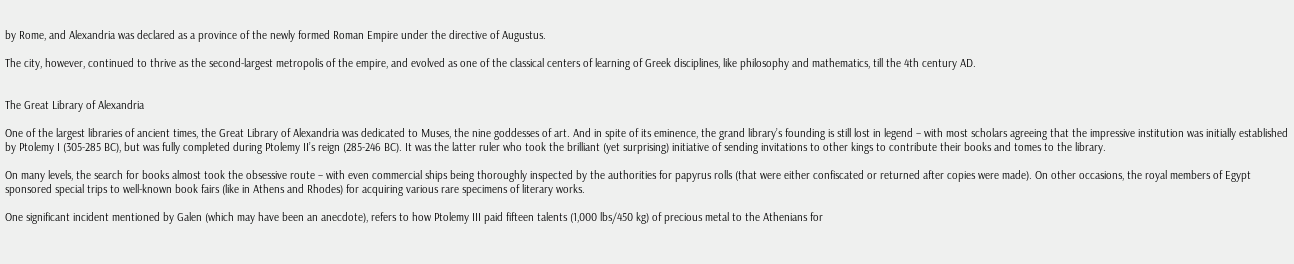by Rome, and Alexandria was declared as a province of the newly formed Roman Empire under the directive of Augustus.

The city, however, continued to thrive as the second-largest metropolis of the empire, and evolved as one of the classical centers of learning of Greek disciplines, like philosophy and mathematics, till the 4th century AD.


The Great Library of Alexandria

One of the largest libraries of ancient times, the Great Library of Alexandria was dedicated to Muses, the nine goddesses of art. And in spite of its eminence, the grand library’s founding is still lost in legend – with most scholars agreeing that the impressive institution was initially established by Ptolemy I (305-285 BC), but was fully completed during Ptolemy II’s reign (285-246 BC). It was the latter ruler who took the brilliant (yet surprising) initiative of sending invitations to other kings to contribute their books and tomes to the library.

On many levels, the search for books almost took the obsessive route – with even commercial ships being thoroughly inspected by the authorities for papyrus rolls (that were either confiscated or returned after copies were made). On other occasions, the royal members of Egypt sponsored special trips to well-known book fairs (like in Athens and Rhodes) for acquiring various rare specimens of literary works.

One significant incident mentioned by Galen (which may have been an anecdote), refers to how Ptolemy III paid fifteen talents (1,000 lbs/450 kg) of precious metal to the Athenians for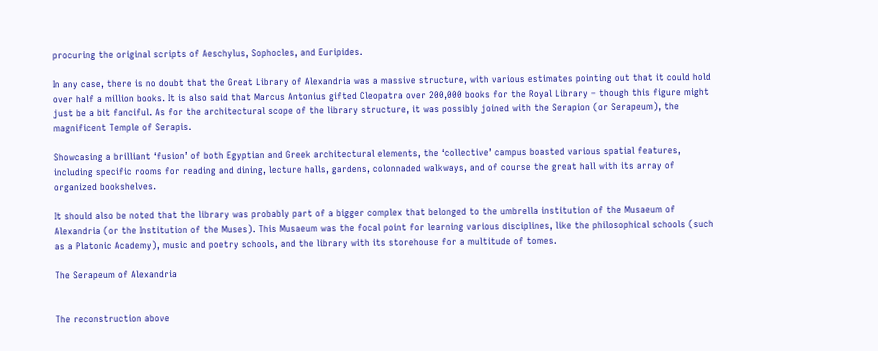procuring the original scripts of Aeschylus, Sophocles, and Euripides.

In any case, there is no doubt that the Great Library of Alexandria was a massive structure, with various estimates pointing out that it could hold over half a million books. It is also said that Marcus Antonius gifted Cleopatra over 200,000 books for the Royal Library – though this figure might just be a bit fanciful. As for the architectural scope of the library structure, it was possibly joined with the Serapion (or Serapeum), the magnificent Temple of Serapis.

Showcasing a brilliant ‘fusion’ of both Egyptian and Greek architectural elements, the ‘collective’ campus boasted various spatial features, including specific rooms for reading and dining, lecture halls, gardens, colonnaded walkways, and of course the great hall with its array of organized bookshelves.

It should also be noted that the library was probably part of a bigger complex that belonged to the umbrella institution of the Musaeum of Alexandria (or the Institution of the Muses). This Musaeum was the focal point for learning various disciplines, like the philosophical schools (such as a Platonic Academy), music and poetry schools, and the library with its storehouse for a multitude of tomes.

The Serapeum of Alexandria


The reconstruction above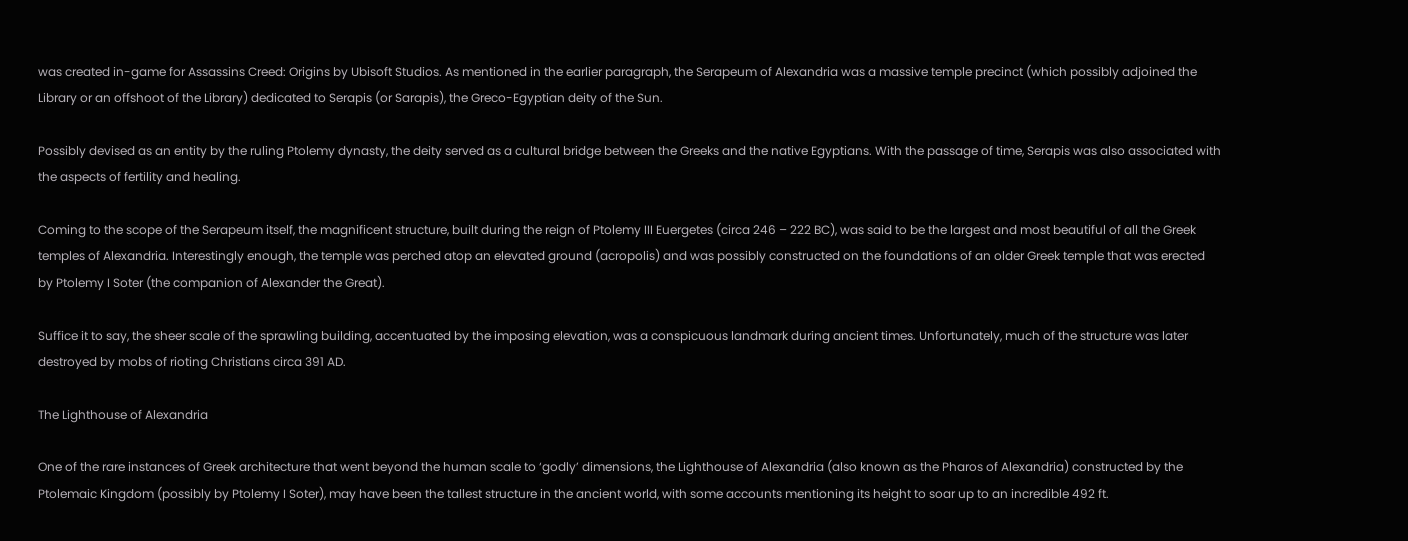was created in-game for Assassins Creed: Origins by Ubisoft Studios. As mentioned in the earlier paragraph, the Serapeum of Alexandria was a massive temple precinct (which possibly adjoined the Library or an offshoot of the Library) dedicated to Serapis (or Sarapis), the Greco-Egyptian deity of the Sun.

Possibly devised as an entity by the ruling Ptolemy dynasty, the deity served as a cultural bridge between the Greeks and the native Egyptians. With the passage of time, Serapis was also associated with the aspects of fertility and healing.

Coming to the scope of the Serapeum itself, the magnificent structure, built during the reign of Ptolemy III Euergetes (circa 246 – 222 BC), was said to be the largest and most beautiful of all the Greek temples of Alexandria. Interestingly enough, the temple was perched atop an elevated ground (acropolis) and was possibly constructed on the foundations of an older Greek temple that was erected by Ptolemy I Soter (the companion of Alexander the Great).

Suffice it to say, the sheer scale of the sprawling building, accentuated by the imposing elevation, was a conspicuous landmark during ancient times. Unfortunately, much of the structure was later destroyed by mobs of rioting Christians circa 391 AD.

The Lighthouse of Alexandria

One of the rare instances of Greek architecture that went beyond the human scale to ‘godly’ dimensions, the Lighthouse of Alexandria (also known as the Pharos of Alexandria) constructed by the Ptolemaic Kingdom (possibly by Ptolemy I Soter), may have been the tallest structure in the ancient world, with some accounts mentioning its height to soar up to an incredible 492 ft.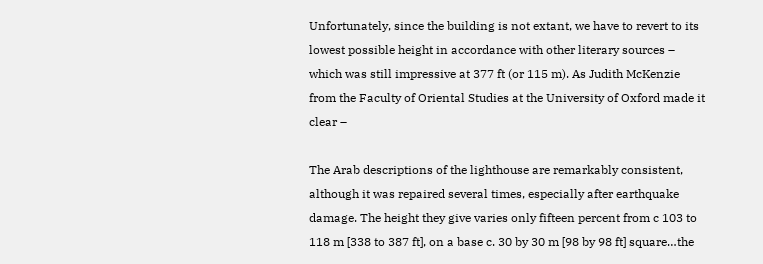Unfortunately, since the building is not extant, we have to revert to its lowest possible height in accordance with other literary sources – which was still impressive at 377 ft (or 115 m). As Judith McKenzie from the Faculty of Oriental Studies at the University of Oxford made it clear –

The Arab descriptions of the lighthouse are remarkably consistent, although it was repaired several times, especially after earthquake damage. The height they give varies only fifteen percent from c 103 to 118 m [338 to 387 ft], on a base c. 30 by 30 m [98 by 98 ft] square…the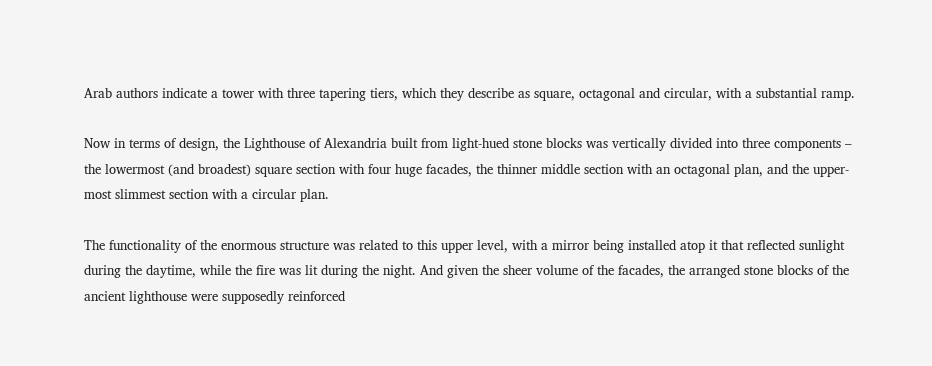Arab authors indicate a tower with three tapering tiers, which they describe as square, octagonal and circular, with a substantial ramp.

Now in terms of design, the Lighthouse of Alexandria built from light-hued stone blocks was vertically divided into three components – the lowermost (and broadest) square section with four huge facades, the thinner middle section with an octagonal plan, and the upper-most slimmest section with a circular plan.

The functionality of the enormous structure was related to this upper level, with a mirror being installed atop it that reflected sunlight during the daytime, while the fire was lit during the night. And given the sheer volume of the facades, the arranged stone blocks of the ancient lighthouse were supposedly reinforced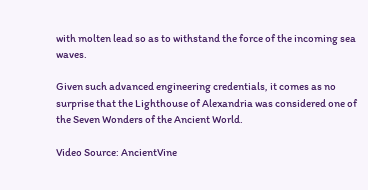with molten lead so as to withstand the force of the incoming sea waves.

Given such advanced engineering credentials, it comes as no surprise that the Lighthouse of Alexandria was considered one of the Seven Wonders of the Ancient World.

Video Source: AncientVine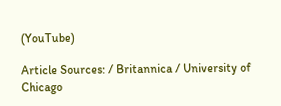(YouTube)

Article Sources: / Britannica / University of Chicago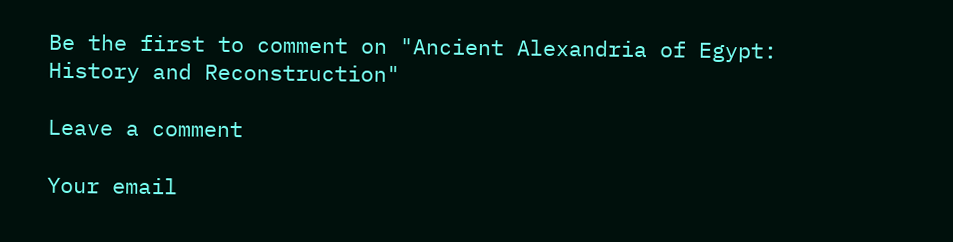Be the first to comment on "Ancient Alexandria of Egypt: History and Reconstruction"

Leave a comment

Your email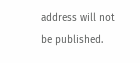address will not be published.